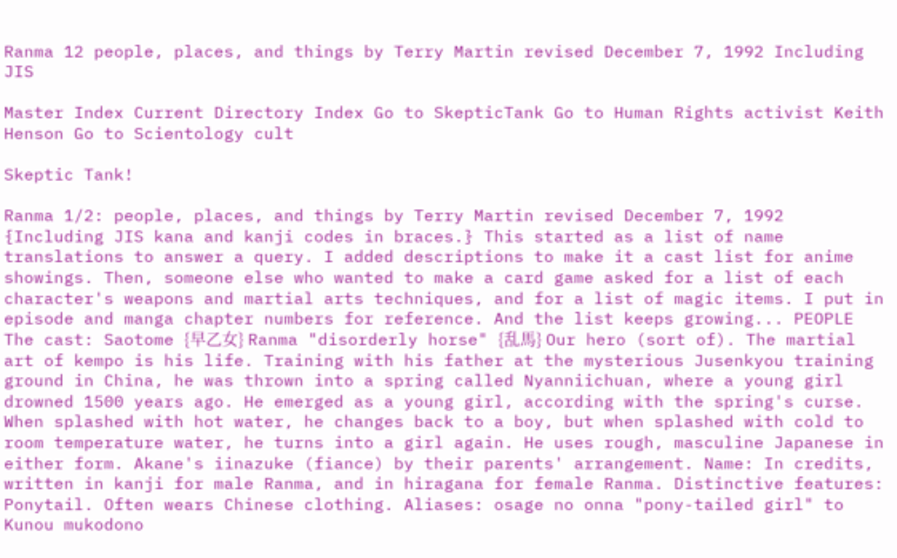Ranma 12 people, places, and things by Terry Martin revised December 7, 1992 Including JIS

Master Index Current Directory Index Go to SkepticTank Go to Human Rights activist Keith Henson Go to Scientology cult

Skeptic Tank!

Ranma 1/2: people, places, and things by Terry Martin revised December 7, 1992 {Including JIS kana and kanji codes in braces.} This started as a list of name translations to answer a query. I added descriptions to make it a cast list for anime showings. Then, someone else who wanted to make a card game asked for a list of each character's weapons and martial arts techniques, and for a list of magic items. I put in episode and manga chapter numbers for reference. And the list keeps growing... PEOPLE The cast: Saotome {早乙女} Ranma "disorderly horse" {乱馬} Our hero (sort of). The martial art of kempo is his life. Training with his father at the mysterious Jusenkyou training ground in China, he was thrown into a spring called Nyanniichuan, where a young girl drowned 1500 years ago. He emerged as a young girl, according with the spring's curse. When splashed with hot water, he changes back to a boy, but when splashed with cold to room temperature water, he turns into a girl again. He uses rough, masculine Japanese in either form. Akane's iinazuke (fiance) by their parents' arrangement. Name: In credits, written in kanji for male Ranma, and in hiragana for female Ranma. Distinctive features: Ponytail. Often wears Chinese clothing. Aliases: osage no onna "pony-tailed girl" to Kunou mukodono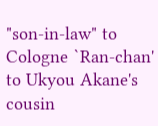"son-in-law" to Cologne `Ran-chan' to Ukyou Akane's cousin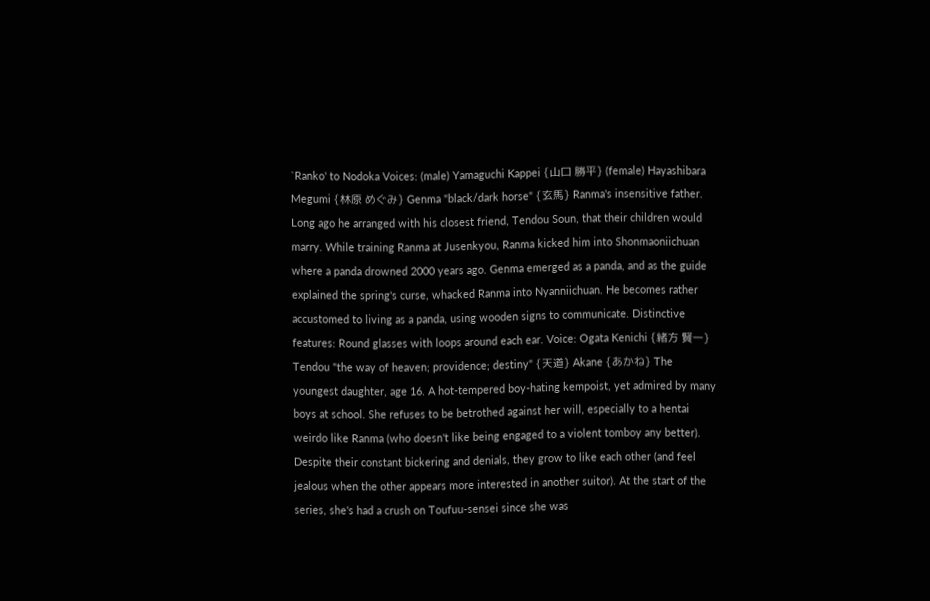`Ranko' to Nodoka Voices: (male) Yamaguchi Kappei {山口 勝平} (female) Hayashibara Megumi {林原 めぐみ} Genma "black/dark horse" {玄馬} Ranma's insensitive father. Long ago he arranged with his closest friend, Tendou Soun, that their children would marry. While training Ranma at Jusenkyou, Ranma kicked him into Shonmaoniichuan where a panda drowned 2000 years ago. Genma emerged as a panda, and as the guide explained the spring's curse, whacked Ranma into Nyanniichuan. He becomes rather accustomed to living as a panda, using wooden signs to communicate. Distinctive features: Round glasses with loops around each ear. Voice: Ogata Kenichi {緒方 賢一} Tendou "the way of heaven; providence; destiny" {天道} Akane {あかね} The youngest daughter, age 16. A hot-tempered boy-hating kempoist, yet admired by many boys at school. She refuses to be betrothed against her will, especially to a hentai weirdo like Ranma (who doesn't like being engaged to a violent tomboy any better). Despite their constant bickering and denials, they grow to like each other (and feel jealous when the other appears more interested in another suitor). At the start of the series, she's had a crush on Toufuu-sensei since she was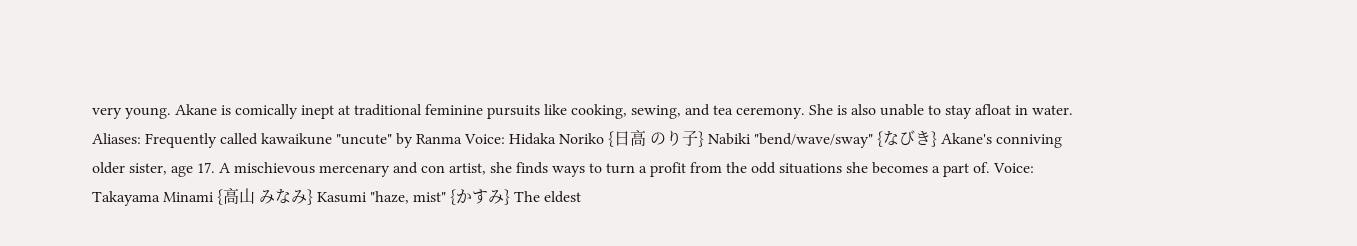very young. Akane is comically inept at traditional feminine pursuits like cooking, sewing, and tea ceremony. She is also unable to stay afloat in water. Aliases: Frequently called kawaikune "uncute" by Ranma Voice: Hidaka Noriko {日高 のり子} Nabiki "bend/wave/sway" {なびき} Akane's conniving older sister, age 17. A mischievous mercenary and con artist, she finds ways to turn a profit from the odd situations she becomes a part of. Voice: Takayama Minami {高山 みなみ} Kasumi "haze, mist" {かすみ} The eldest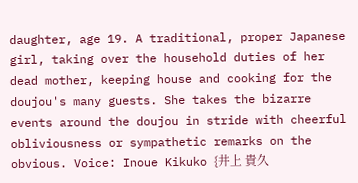daughter, age 19. A traditional, proper Japanese girl, taking over the household duties of her dead mother, keeping house and cooking for the doujou's many guests. She takes the bizarre events around the doujou in stride with cheerful obliviousness or sympathetic remarks on the obvious. Voice: Inoue Kikuko {井上 貴久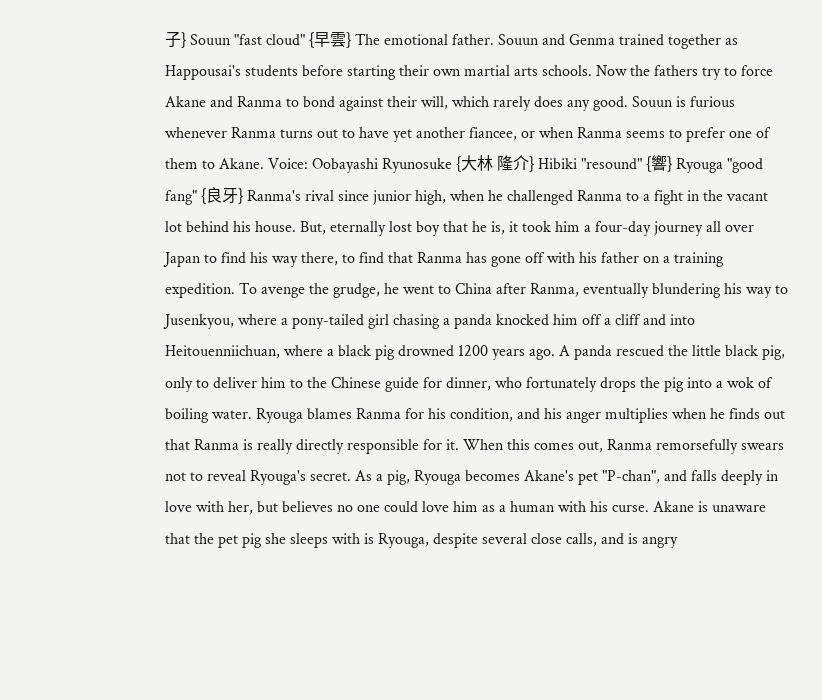子} Souun "fast cloud" {早雲} The emotional father. Souun and Genma trained together as Happousai's students before starting their own martial arts schools. Now the fathers try to force Akane and Ranma to bond against their will, which rarely does any good. Souun is furious whenever Ranma turns out to have yet another fiancee, or when Ranma seems to prefer one of them to Akane. Voice: Oobayashi Ryunosuke {大林 隆介} Hibiki "resound" {響} Ryouga "good fang" {良牙} Ranma's rival since junior high, when he challenged Ranma to a fight in the vacant lot behind his house. But, eternally lost boy that he is, it took him a four-day journey all over Japan to find his way there, to find that Ranma has gone off with his father on a training expedition. To avenge the grudge, he went to China after Ranma, eventually blundering his way to Jusenkyou, where a pony-tailed girl chasing a panda knocked him off a cliff and into Heitouenniichuan, where a black pig drowned 1200 years ago. A panda rescued the little black pig, only to deliver him to the Chinese guide for dinner, who fortunately drops the pig into a wok of boiling water. Ryouga blames Ranma for his condition, and his anger multiplies when he finds out that Ranma is really directly responsible for it. When this comes out, Ranma remorsefully swears not to reveal Ryouga's secret. As a pig, Ryouga becomes Akane's pet "P-chan", and falls deeply in love with her, but believes no one could love him as a human with his curse. Akane is unaware that the pet pig she sleeps with is Ryouga, despite several close calls, and is angry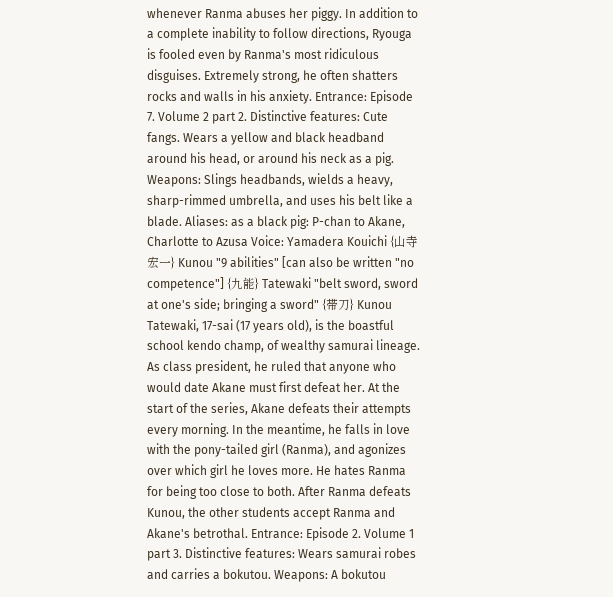whenever Ranma abuses her piggy. In addition to a complete inability to follow directions, Ryouga is fooled even by Ranma's most ridiculous disguises. Extremely strong, he often shatters rocks and walls in his anxiety. Entrance: Episode 7. Volume 2 part 2. Distinctive features: Cute fangs. Wears a yellow and black headband around his head, or around his neck as a pig. Weapons: Slings headbands, wields a heavy, sharp-rimmed umbrella, and uses his belt like a blade. Aliases: as a black pig: P-chan to Akane, Charlotte to Azusa Voice: Yamadera Kouichi {山寺 宏一} Kunou "9 abilities" [can also be written "no competence"] {九能} Tatewaki "belt sword, sword at one's side; bringing a sword" {帯刀} Kunou Tatewaki, 17-sai (17 years old), is the boastful school kendo champ, of wealthy samurai lineage. As class president, he ruled that anyone who would date Akane must first defeat her. At the start of the series, Akane defeats their attempts every morning. In the meantime, he falls in love with the pony-tailed girl (Ranma), and agonizes over which girl he loves more. He hates Ranma for being too close to both. After Ranma defeats Kunou, the other students accept Ranma and Akane's betrothal. Entrance: Episode 2. Volume 1 part 3. Distinctive features: Wears samurai robes and carries a bokutou. Weapons: A bokutou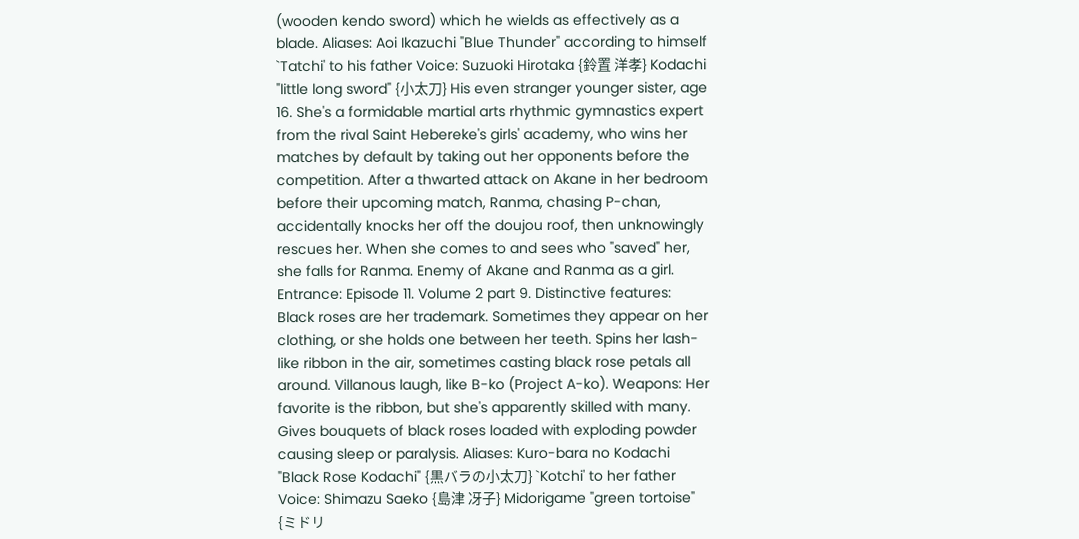(wooden kendo sword) which he wields as effectively as a blade. Aliases: Aoi Ikazuchi "Blue Thunder" according to himself `Tatchi' to his father Voice: Suzuoki Hirotaka {鈴置 洋孝} Kodachi "little long sword" {小太刀} His even stranger younger sister, age 16. She's a formidable martial arts rhythmic gymnastics expert from the rival Saint Hebereke's girls' academy, who wins her matches by default by taking out her opponents before the competition. After a thwarted attack on Akane in her bedroom before their upcoming match, Ranma, chasing P-chan, accidentally knocks her off the doujou roof, then unknowingly rescues her. When she comes to and sees who "saved" her, she falls for Ranma. Enemy of Akane and Ranma as a girl. Entrance: Episode 11. Volume 2 part 9. Distinctive features: Black roses are her trademark. Sometimes they appear on her clothing, or she holds one between her teeth. Spins her lash-like ribbon in the air, sometimes casting black rose petals all around. Villanous laugh, like B-ko (Project A-ko). Weapons: Her favorite is the ribbon, but she's apparently skilled with many. Gives bouquets of black roses loaded with exploding powder causing sleep or paralysis. Aliases: Kuro-bara no Kodachi "Black Rose Kodachi" {黒バラの小太刀} `Kotchi' to her father Voice: Shimazu Saeko {島津 冴子} Midorigame "green tortoise" {ミドリ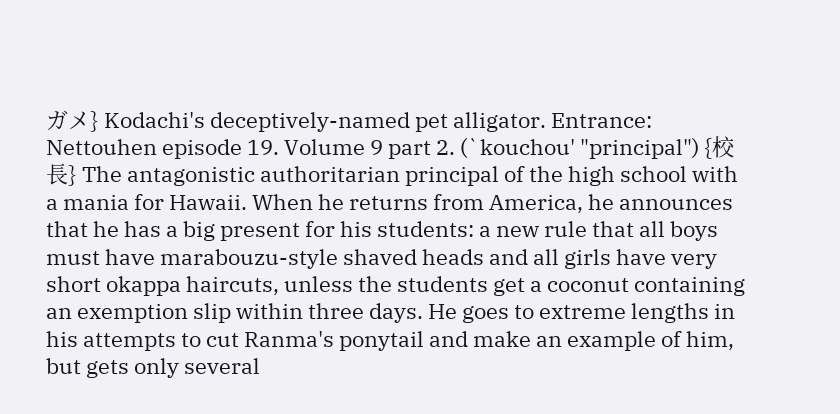ガメ} Kodachi's deceptively-named pet alligator. Entrance: Nettouhen episode 19. Volume 9 part 2. (`kouchou' "principal") {校長} The antagonistic authoritarian principal of the high school with a mania for Hawaii. When he returns from America, he announces that he has a big present for his students: a new rule that all boys must have marabouzu-style shaved heads and all girls have very short okappa haircuts, unless the students get a coconut containing an exemption slip within three days. He goes to extreme lengths in his attempts to cut Ranma's ponytail and make an example of him, but gets only several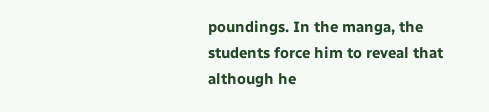poundings. In the manga, the students force him to reveal that although he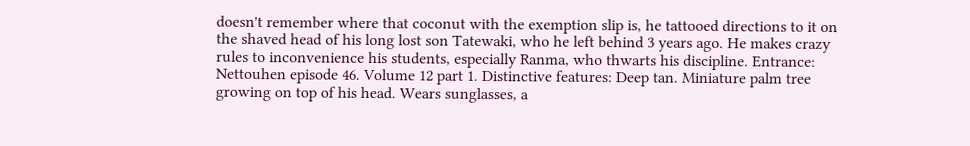doesn't remember where that coconut with the exemption slip is, he tattooed directions to it on the shaved head of his long lost son Tatewaki, who he left behind 3 years ago. He makes crazy rules to inconvenience his students, especially Ranma, who thwarts his discipline. Entrance: Nettouhen episode 46. Volume 12 part 1. Distinctive features: Deep tan. Miniature palm tree growing on top of his head. Wears sunglasses, a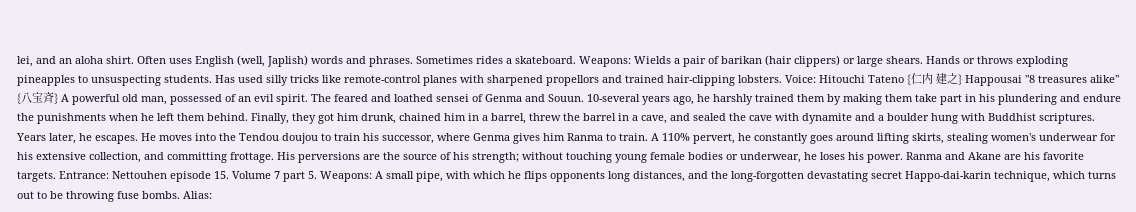lei, and an aloha shirt. Often uses English (well, Japlish) words and phrases. Sometimes rides a skateboard. Weapons: Wields a pair of barikan (hair clippers) or large shears. Hands or throws exploding pineapples to unsuspecting students. Has used silly tricks like remote-control planes with sharpened propellors and trained hair-clipping lobsters. Voice: Hitouchi Tateno {仁内 建之} Happousai "8 treasures alike" {八宝斉} A powerful old man, possessed of an evil spirit. The feared and loathed sensei of Genma and Souun. 10-several years ago, he harshly trained them by making them take part in his plundering and endure the punishments when he left them behind. Finally, they got him drunk, chained him in a barrel, threw the barrel in a cave, and sealed the cave with dynamite and a boulder hung with Buddhist scriptures. Years later, he escapes. He moves into the Tendou doujou to train his successor, where Genma gives him Ranma to train. A 110% pervert, he constantly goes around lifting skirts, stealing women's underwear for his extensive collection, and committing frottage. His perversions are the source of his strength; without touching young female bodies or underwear, he loses his power. Ranma and Akane are his favorite targets. Entrance: Nettouhen episode 15. Volume 7 part 5. Weapons: A small pipe, with which he flips opponents long distances, and the long-forgotten devastating secret Happo-dai-karin technique, which turns out to be throwing fuse bombs. Alias: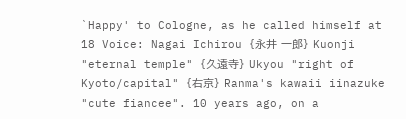`Happy' to Cologne, as he called himself at 18 Voice: Nagai Ichirou {永井 一郎} Kuonji "eternal temple" {久遠寺} Ukyou "right of Kyoto/capital" {右京} Ranma's kawaii iinazuke "cute fiancee". 10 years ago, on a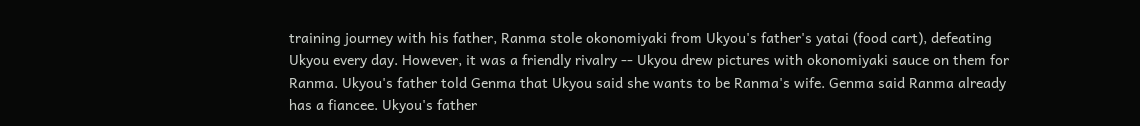training journey with his father, Ranma stole okonomiyaki from Ukyou's father's yatai (food cart), defeating Ukyou every day. However, it was a friendly rivalry -- Ukyou drew pictures with okonomiyaki sauce on them for Ranma. Ukyou's father told Genma that Ukyou said she wants to be Ranma's wife. Genma said Ranma already has a fiancee. Ukyou's father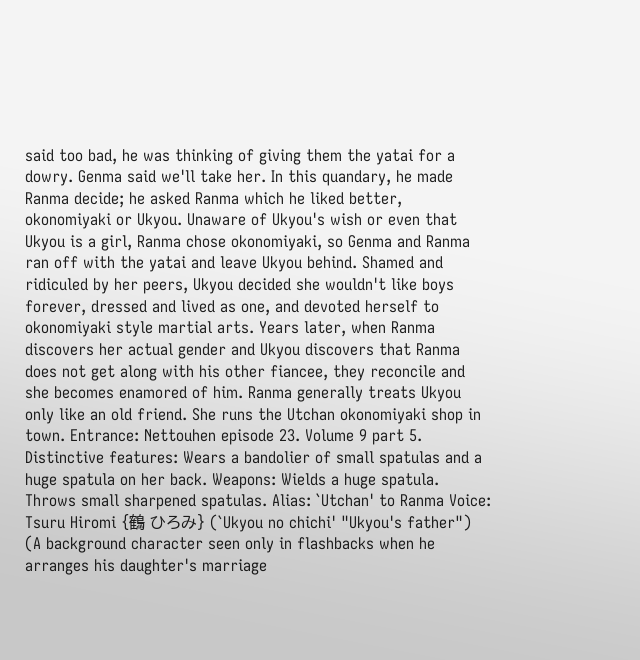said too bad, he was thinking of giving them the yatai for a dowry. Genma said we'll take her. In this quandary, he made Ranma decide; he asked Ranma which he liked better, okonomiyaki or Ukyou. Unaware of Ukyou's wish or even that Ukyou is a girl, Ranma chose okonomiyaki, so Genma and Ranma ran off with the yatai and leave Ukyou behind. Shamed and ridiculed by her peers, Ukyou decided she wouldn't like boys forever, dressed and lived as one, and devoted herself to okonomiyaki style martial arts. Years later, when Ranma discovers her actual gender and Ukyou discovers that Ranma does not get along with his other fiancee, they reconcile and she becomes enamored of him. Ranma generally treats Ukyou only like an old friend. She runs the Utchan okonomiyaki shop in town. Entrance: Nettouhen episode 23. Volume 9 part 5. Distinctive features: Wears a bandolier of small spatulas and a huge spatula on her back. Weapons: Wields a huge spatula. Throws small sharpened spatulas. Alias: `Utchan' to Ranma Voice: Tsuru Hiromi {鶴 ひろみ} (`Ukyou no chichi' "Ukyou's father") (A background character seen only in flashbacks when he arranges his daughter's marriage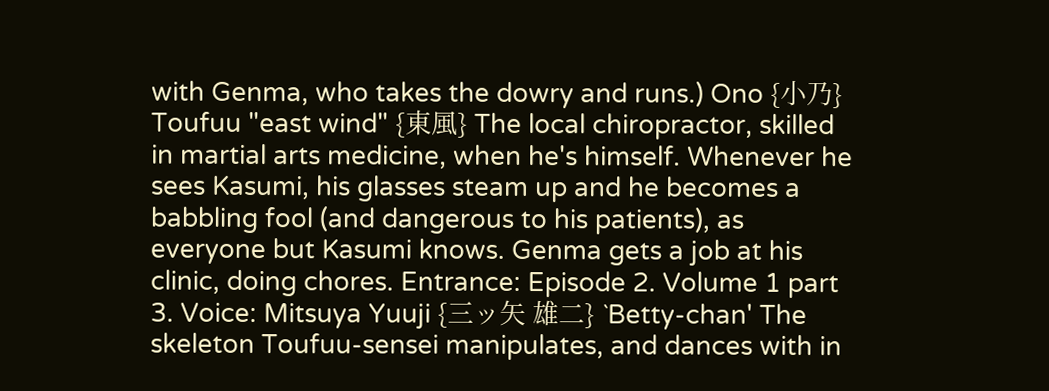with Genma, who takes the dowry and runs.) Ono {小乃} Toufuu "east wind" {東風} The local chiropractor, skilled in martial arts medicine, when he's himself. Whenever he sees Kasumi, his glasses steam up and he becomes a babbling fool (and dangerous to his patients), as everyone but Kasumi knows. Genma gets a job at his clinic, doing chores. Entrance: Episode 2. Volume 1 part 3. Voice: Mitsuya Yuuji {三ッ矢 雄二} `Betty-chan' The skeleton Toufuu-sensei manipulates, and dances with in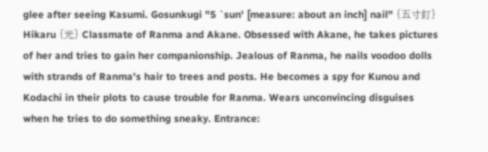glee after seeing Kasumi. Gosunkugi "5 `sun' [measure: about an inch] nail" {五寸釘} Hikaru {光} Classmate of Ranma and Akane. Obsessed with Akane, he takes pictures of her and tries to gain her companionship. Jealous of Ranma, he nails voodoo dolls with strands of Ranma's hair to trees and posts. He becomes a spy for Kunou and Kodachi in their plots to cause trouble for Ranma. Wears unconvincing disguises when he tries to do something sneaky. Entrance: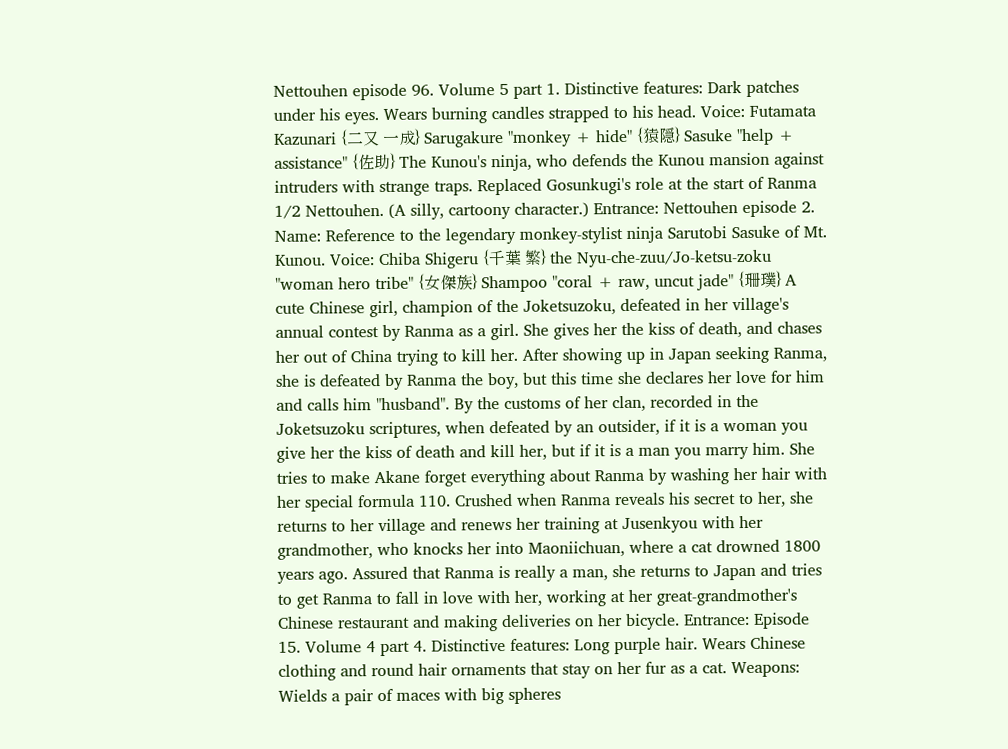Nettouhen episode 96. Volume 5 part 1. Distinctive features: Dark patches under his eyes. Wears burning candles strapped to his head. Voice: Futamata Kazunari {二又 一成} Sarugakure "monkey + hide" {猿隠} Sasuke "help + assistance" {佐助} The Kunou's ninja, who defends the Kunou mansion against intruders with strange traps. Replaced Gosunkugi's role at the start of Ranma 1/2 Nettouhen. (A silly, cartoony character.) Entrance: Nettouhen episode 2. Name: Reference to the legendary monkey-stylist ninja Sarutobi Sasuke of Mt. Kunou. Voice: Chiba Shigeru {千葉 繁} the Nyu-che-zuu/Jo-ketsu-zoku "woman hero tribe" {女傑族} Shampoo "coral + raw, uncut jade" {珊璞} A cute Chinese girl, champion of the Joketsuzoku, defeated in her village's annual contest by Ranma as a girl. She gives her the kiss of death, and chases her out of China trying to kill her. After showing up in Japan seeking Ranma, she is defeated by Ranma the boy, but this time she declares her love for him and calls him "husband". By the customs of her clan, recorded in the Joketsuzoku scriptures, when defeated by an outsider, if it is a woman you give her the kiss of death and kill her, but if it is a man you marry him. She tries to make Akane forget everything about Ranma by washing her hair with her special formula 110. Crushed when Ranma reveals his secret to her, she returns to her village and renews her training at Jusenkyou with her grandmother, who knocks her into Maoniichuan, where a cat drowned 1800 years ago. Assured that Ranma is really a man, she returns to Japan and tries to get Ranma to fall in love with her, working at her great-grandmother's Chinese restaurant and making deliveries on her bicycle. Entrance: Episode 15. Volume 4 part 4. Distinctive features: Long purple hair. Wears Chinese clothing and round hair ornaments that stay on her fur as a cat. Weapons: Wields a pair of maces with big spheres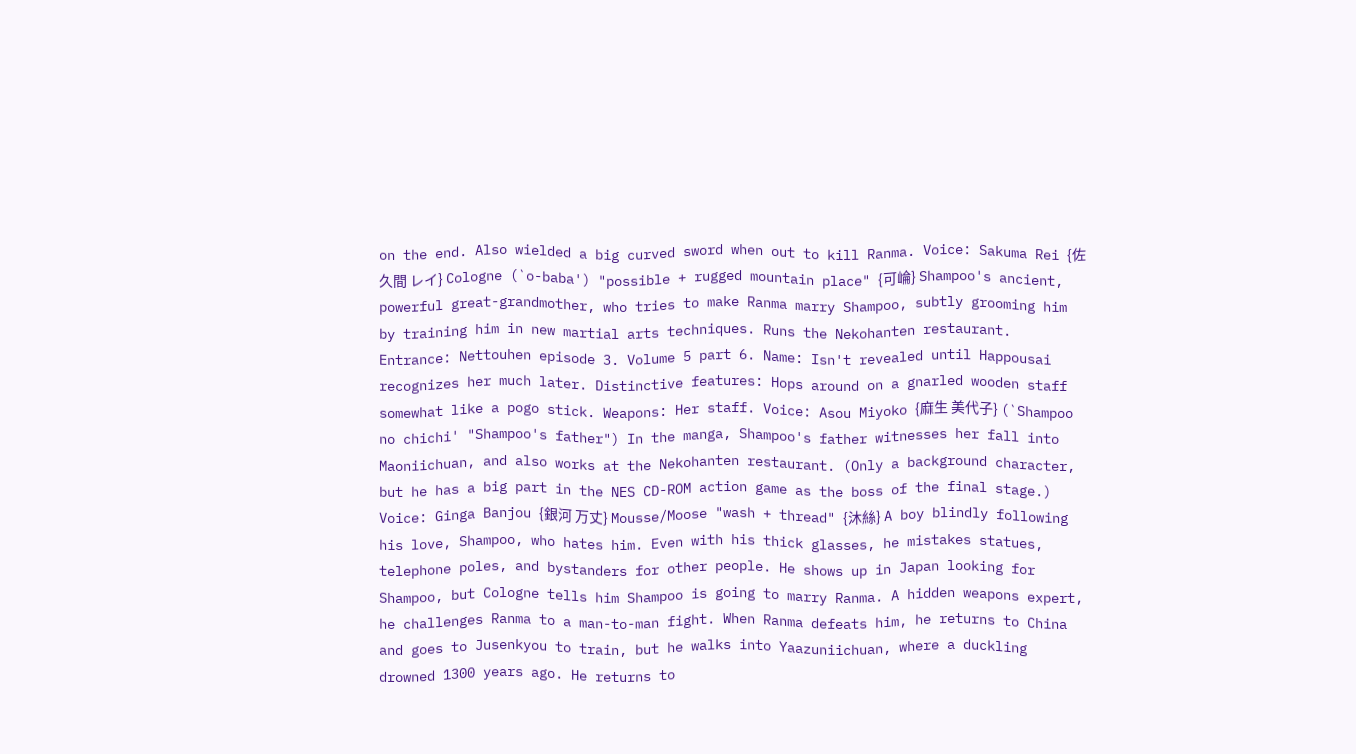on the end. Also wielded a big curved sword when out to kill Ranma. Voice: Sakuma Rei {佐久間 レイ} Cologne (`o-baba') "possible + rugged mountain place" {可崘} Shampoo's ancient, powerful great-grandmother, who tries to make Ranma marry Shampoo, subtly grooming him by training him in new martial arts techniques. Runs the Nekohanten restaurant. Entrance: Nettouhen episode 3. Volume 5 part 6. Name: Isn't revealed until Happousai recognizes her much later. Distinctive features: Hops around on a gnarled wooden staff somewhat like a pogo stick. Weapons: Her staff. Voice: Asou Miyoko {麻生 美代子} (`Shampoo no chichi' "Shampoo's father") In the manga, Shampoo's father witnesses her fall into Maoniichuan, and also works at the Nekohanten restaurant. (Only a background character, but he has a big part in the NES CD-ROM action game as the boss of the final stage.) Voice: Ginga Banjou {銀河 万丈} Mousse/Moose "wash + thread" {沐絲} A boy blindly following his love, Shampoo, who hates him. Even with his thick glasses, he mistakes statues, telephone poles, and bystanders for other people. He shows up in Japan looking for Shampoo, but Cologne tells him Shampoo is going to marry Ranma. A hidden weapons expert, he challenges Ranma to a man-to-man fight. When Ranma defeats him, he returns to China and goes to Jusenkyou to train, but he walks into Yaazuniichuan, where a duckling drowned 1300 years ago. He returns to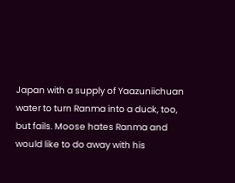Japan with a supply of Yaazuniichuan water to turn Ranma into a duck, too, but fails. Moose hates Ranma and would like to do away with his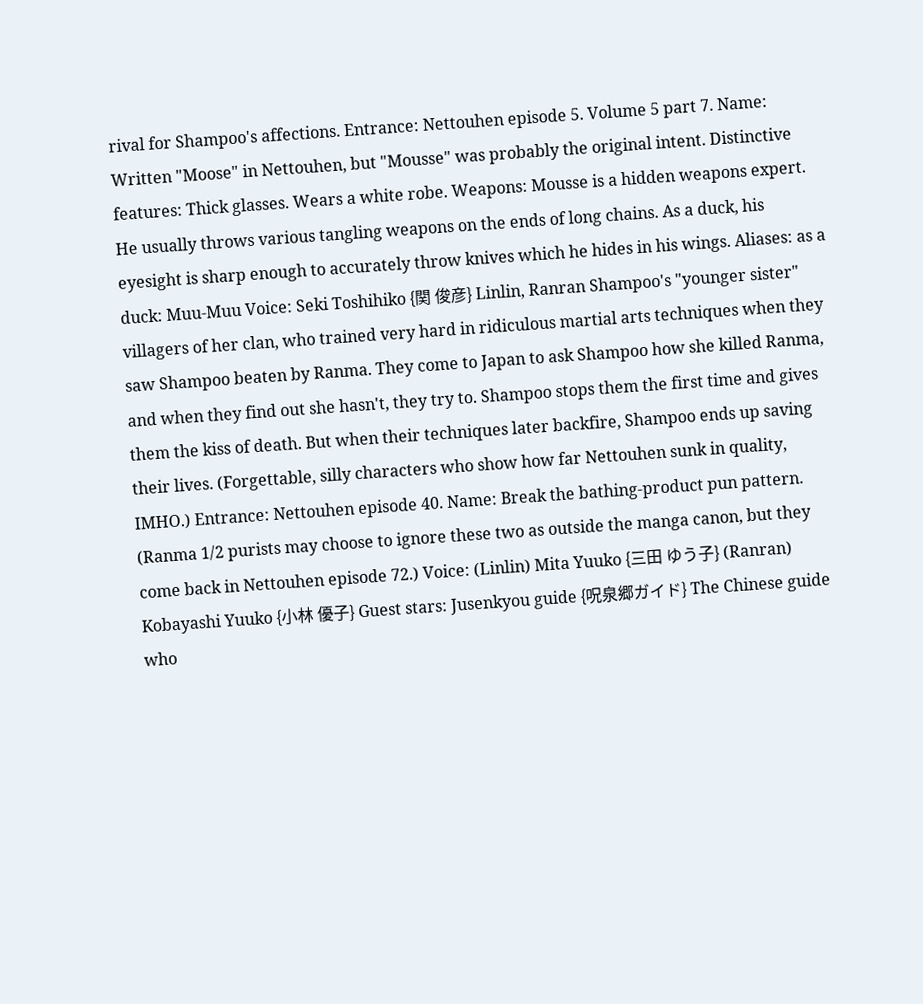rival for Shampoo's affections. Entrance: Nettouhen episode 5. Volume 5 part 7. Name: Written "Moose" in Nettouhen, but "Mousse" was probably the original intent. Distinctive features: Thick glasses. Wears a white robe. Weapons: Mousse is a hidden weapons expert. He usually throws various tangling weapons on the ends of long chains. As a duck, his eyesight is sharp enough to accurately throw knives which he hides in his wings. Aliases: as a duck: Muu-Muu Voice: Seki Toshihiko {関 俊彦} Linlin, Ranran Shampoo's "younger sister" villagers of her clan, who trained very hard in ridiculous martial arts techniques when they saw Shampoo beaten by Ranma. They come to Japan to ask Shampoo how she killed Ranma, and when they find out she hasn't, they try to. Shampoo stops them the first time and gives them the kiss of death. But when their techniques later backfire, Shampoo ends up saving their lives. (Forgettable, silly characters who show how far Nettouhen sunk in quality, IMHO.) Entrance: Nettouhen episode 40. Name: Break the bathing-product pun pattern. (Ranma 1/2 purists may choose to ignore these two as outside the manga canon, but they come back in Nettouhen episode 72.) Voice: (Linlin) Mita Yuuko {三田 ゆう子} (Ranran) Kobayashi Yuuko {小林 優子} Guest stars: Jusenkyou guide {呪泉郷ガイド} The Chinese guide who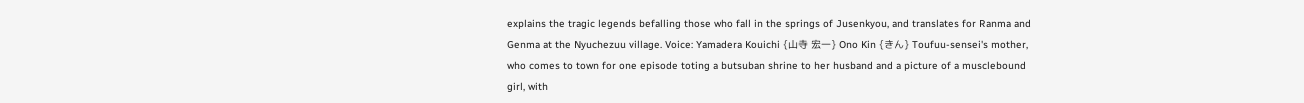explains the tragic legends befalling those who fall in the springs of Jusenkyou, and translates for Ranma and Genma at the Nyuchezuu village. Voice: Yamadera Kouichi {山寺 宏一} Ono Kin {きん} Toufuu-sensei's mother, who comes to town for one episode toting a butsuban shrine to her husband and a picture of a musclebound girl, with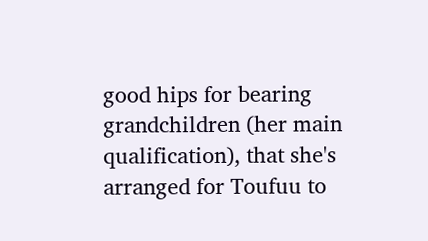good hips for bearing grandchildren (her main qualification), that she's arranged for Toufuu to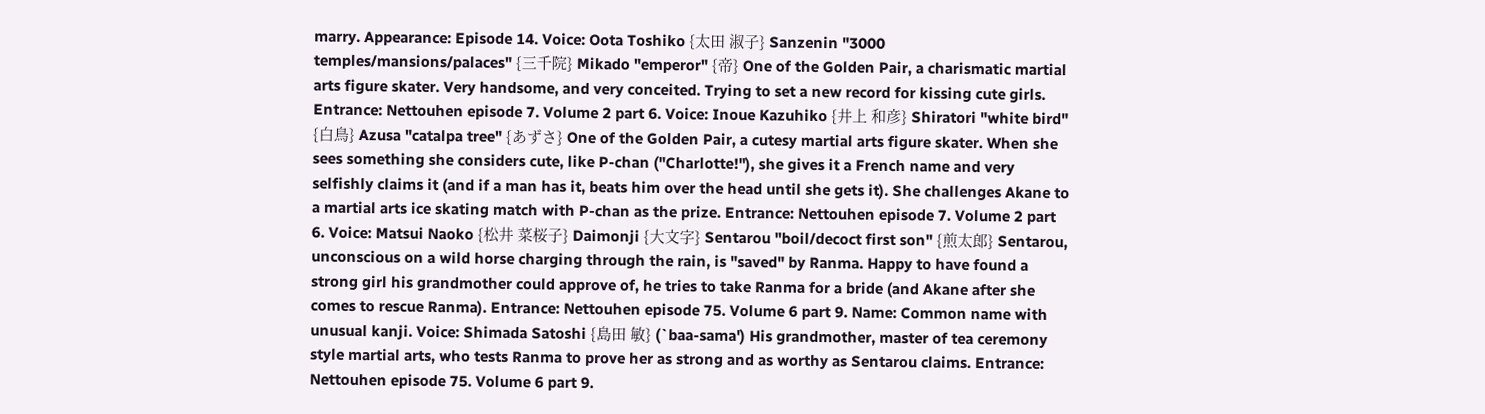marry. Appearance: Episode 14. Voice: Oota Toshiko {太田 淑子} Sanzenin "3000 temples/mansions/palaces" {三千院} Mikado "emperor" {帝} One of the Golden Pair, a charismatic martial arts figure skater. Very handsome, and very conceited. Trying to set a new record for kissing cute girls. Entrance: Nettouhen episode 7. Volume 2 part 6. Voice: Inoue Kazuhiko {井上 和彦} Shiratori "white bird" {白鳥} Azusa "catalpa tree" {あずさ} One of the Golden Pair, a cutesy martial arts figure skater. When she sees something she considers cute, like P-chan ("Charlotte!"), she gives it a French name and very selfishly claims it (and if a man has it, beats him over the head until she gets it). She challenges Akane to a martial arts ice skating match with P-chan as the prize. Entrance: Nettouhen episode 7. Volume 2 part 6. Voice: Matsui Naoko {松井 菜桜子} Daimonji {大文字} Sentarou "boil/decoct first son" {煎太郎} Sentarou, unconscious on a wild horse charging through the rain, is "saved" by Ranma. Happy to have found a strong girl his grandmother could approve of, he tries to take Ranma for a bride (and Akane after she comes to rescue Ranma). Entrance: Nettouhen episode 75. Volume 6 part 9. Name: Common name with unusual kanji. Voice: Shimada Satoshi {島田 敏} (`baa-sama') His grandmother, master of tea ceremony style martial arts, who tests Ranma to prove her as strong and as worthy as Sentarou claims. Entrance: Nettouhen episode 75. Volume 6 part 9.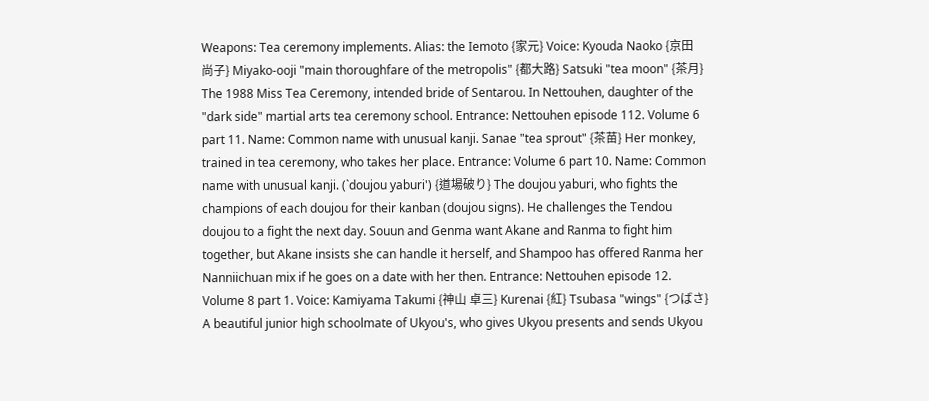Weapons: Tea ceremony implements. Alias: the Iemoto {家元} Voice: Kyouda Naoko {京田 尚子} Miyako-ooji "main thoroughfare of the metropolis" {都大路} Satsuki "tea moon" {茶月} The 1988 Miss Tea Ceremony, intended bride of Sentarou. In Nettouhen, daughter of the "dark side" martial arts tea ceremony school. Entrance: Nettouhen episode 112. Volume 6 part 11. Name: Common name with unusual kanji. Sanae "tea sprout" {茶苗} Her monkey, trained in tea ceremony, who takes her place. Entrance: Volume 6 part 10. Name: Common name with unusual kanji. (`doujou yaburi') {道場破り} The doujou yaburi, who fights the champions of each doujou for their kanban (doujou signs). He challenges the Tendou doujou to a fight the next day. Souun and Genma want Akane and Ranma to fight him together, but Akane insists she can handle it herself, and Shampoo has offered Ranma her Nanniichuan mix if he goes on a date with her then. Entrance: Nettouhen episode 12. Volume 8 part 1. Voice: Kamiyama Takumi {神山 卓三} Kurenai {紅} Tsubasa "wings" {つばさ} A beautiful junior high schoolmate of Ukyou's, who gives Ukyou presents and sends Ukyou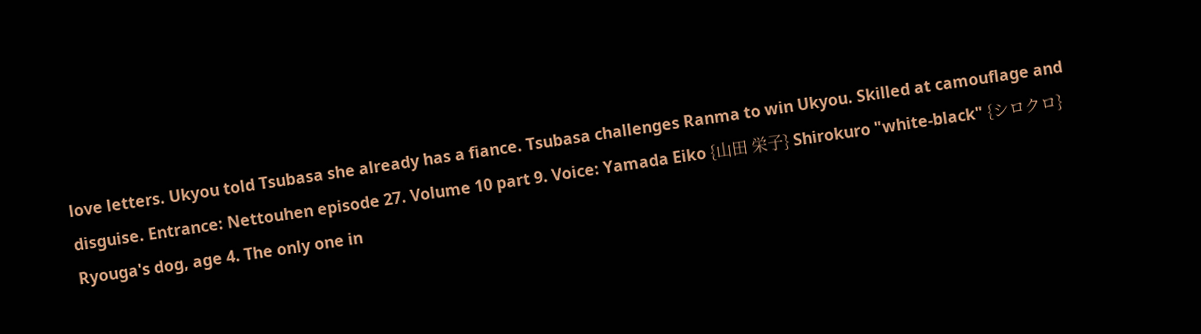love letters. Ukyou told Tsubasa she already has a fiance. Tsubasa challenges Ranma to win Ukyou. Skilled at camouflage and disguise. Entrance: Nettouhen episode 27. Volume 10 part 9. Voice: Yamada Eiko {山田 栄子} Shirokuro "white-black" {シロクロ} Ryouga's dog, age 4. The only one in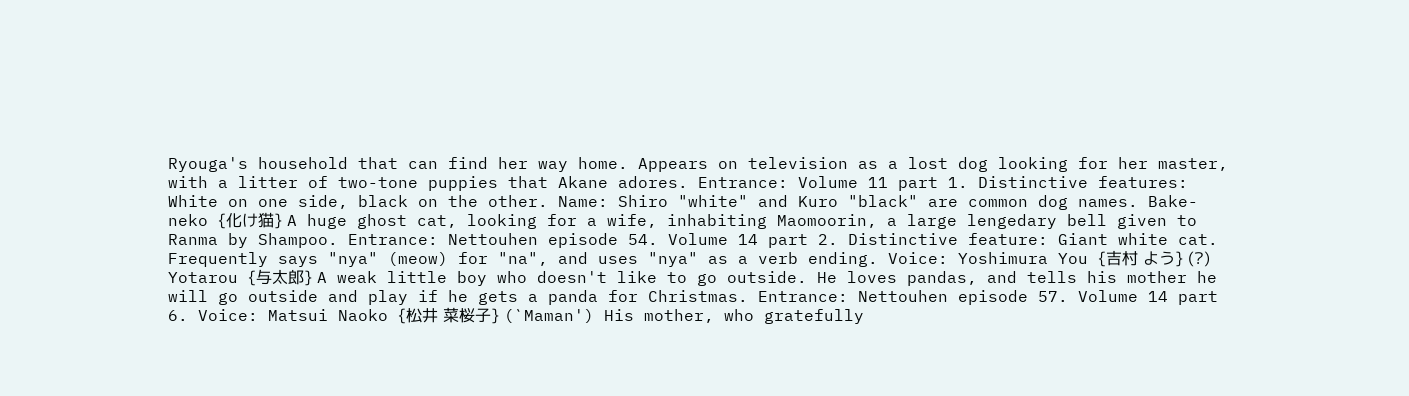Ryouga's household that can find her way home. Appears on television as a lost dog looking for her master, with a litter of two-tone puppies that Akane adores. Entrance: Volume 11 part 1. Distinctive features: White on one side, black on the other. Name: Shiro "white" and Kuro "black" are common dog names. Bake-neko {化け猫} A huge ghost cat, looking for a wife, inhabiting Maomoorin, a large lengedary bell given to Ranma by Shampoo. Entrance: Nettouhen episode 54. Volume 14 part 2. Distinctive feature: Giant white cat. Frequently says "nya" (meow) for "na", and uses "nya" as a verb ending. Voice: Yoshimura You {吉村 よう} (?) Yotarou {与太郎} A weak little boy who doesn't like to go outside. He loves pandas, and tells his mother he will go outside and play if he gets a panda for Christmas. Entrance: Nettouhen episode 57. Volume 14 part 6. Voice: Matsui Naoko {松井 菜桜子} (`Maman') His mother, who gratefully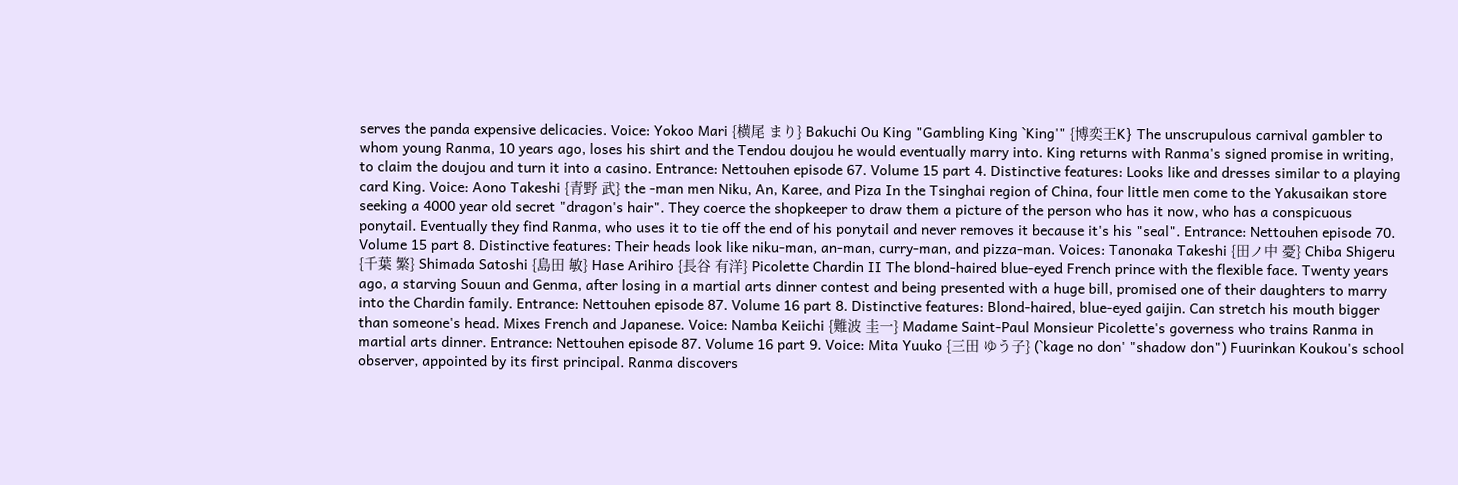serves the panda expensive delicacies. Voice: Yokoo Mari {横尾 まり} Bakuchi Ou King "Gambling King `King'" {博奕王K} The unscrupulous carnival gambler to whom young Ranma, 10 years ago, loses his shirt and the Tendou doujou he would eventually marry into. King returns with Ranma's signed promise in writing, to claim the doujou and turn it into a casino. Entrance: Nettouhen episode 67. Volume 15 part 4. Distinctive features: Looks like and dresses similar to a playing card King. Voice: Aono Takeshi {青野 武} the -man men Niku, An, Karee, and Piza In the Tsinghai region of China, four little men come to the Yakusaikan store seeking a 4000 year old secret "dragon's hair". They coerce the shopkeeper to draw them a picture of the person who has it now, who has a conspicuous ponytail. Eventually they find Ranma, who uses it to tie off the end of his ponytail and never removes it because it's his "seal". Entrance: Nettouhen episode 70. Volume 15 part 8. Distinctive features: Their heads look like niku-man, an-man, curry-man, and pizza-man. Voices: Tanonaka Takeshi {田ノ中 憂} Chiba Shigeru {千葉 繁} Shimada Satoshi {島田 敏} Hase Arihiro {長谷 有洋} Picolette Chardin II The blond-haired blue-eyed French prince with the flexible face. Twenty years ago, a starving Souun and Genma, after losing in a martial arts dinner contest and being presented with a huge bill, promised one of their daughters to marry into the Chardin family. Entrance: Nettouhen episode 87. Volume 16 part 8. Distinctive features: Blond-haired, blue-eyed gaijin. Can stretch his mouth bigger than someone's head. Mixes French and Japanese. Voice: Namba Keiichi {難波 圭一} Madame Saint-Paul Monsieur Picolette's governess who trains Ranma in martial arts dinner. Entrance: Nettouhen episode 87. Volume 16 part 9. Voice: Mita Yuuko {三田 ゆう子} (`kage no don' "shadow don") Fuurinkan Koukou's school observer, appointed by its first principal. Ranma discovers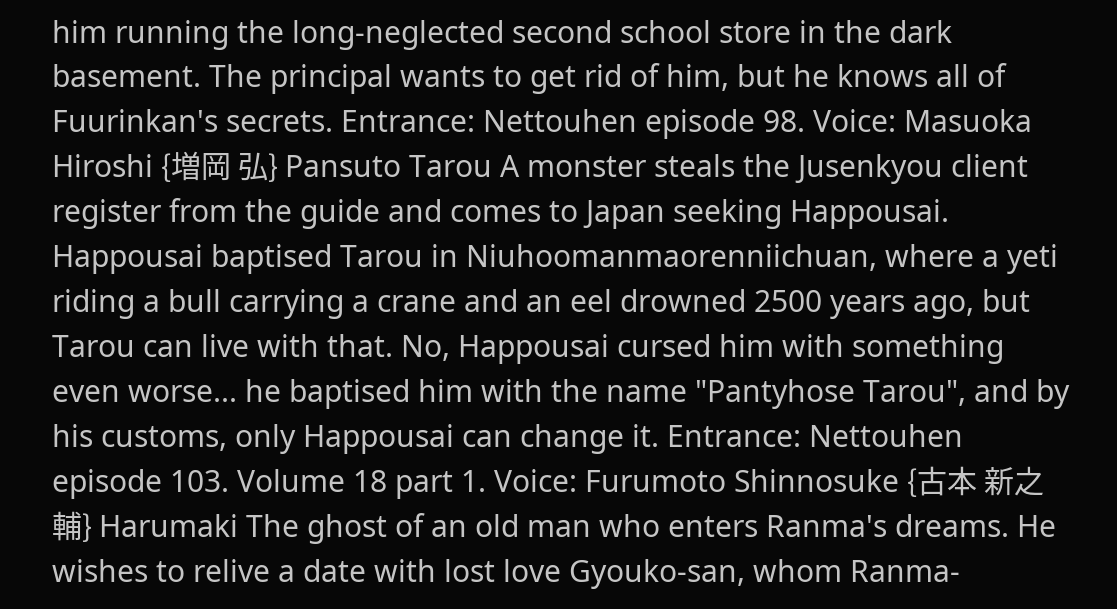him running the long-neglected second school store in the dark basement. The principal wants to get rid of him, but he knows all of Fuurinkan's secrets. Entrance: Nettouhen episode 98. Voice: Masuoka Hiroshi {増岡 弘} Pansuto Tarou A monster steals the Jusenkyou client register from the guide and comes to Japan seeking Happousai. Happousai baptised Tarou in Niuhoomanmaorenniichuan, where a yeti riding a bull carrying a crane and an eel drowned 2500 years ago, but Tarou can live with that. No, Happousai cursed him with something even worse... he baptised him with the name "Pantyhose Tarou", and by his customs, only Happousai can change it. Entrance: Nettouhen episode 103. Volume 18 part 1. Voice: Furumoto Shinnosuke {古本 新之輔} Harumaki The ghost of an old man who enters Ranma's dreams. He wishes to relive a date with lost love Gyouko-san, whom Ranma-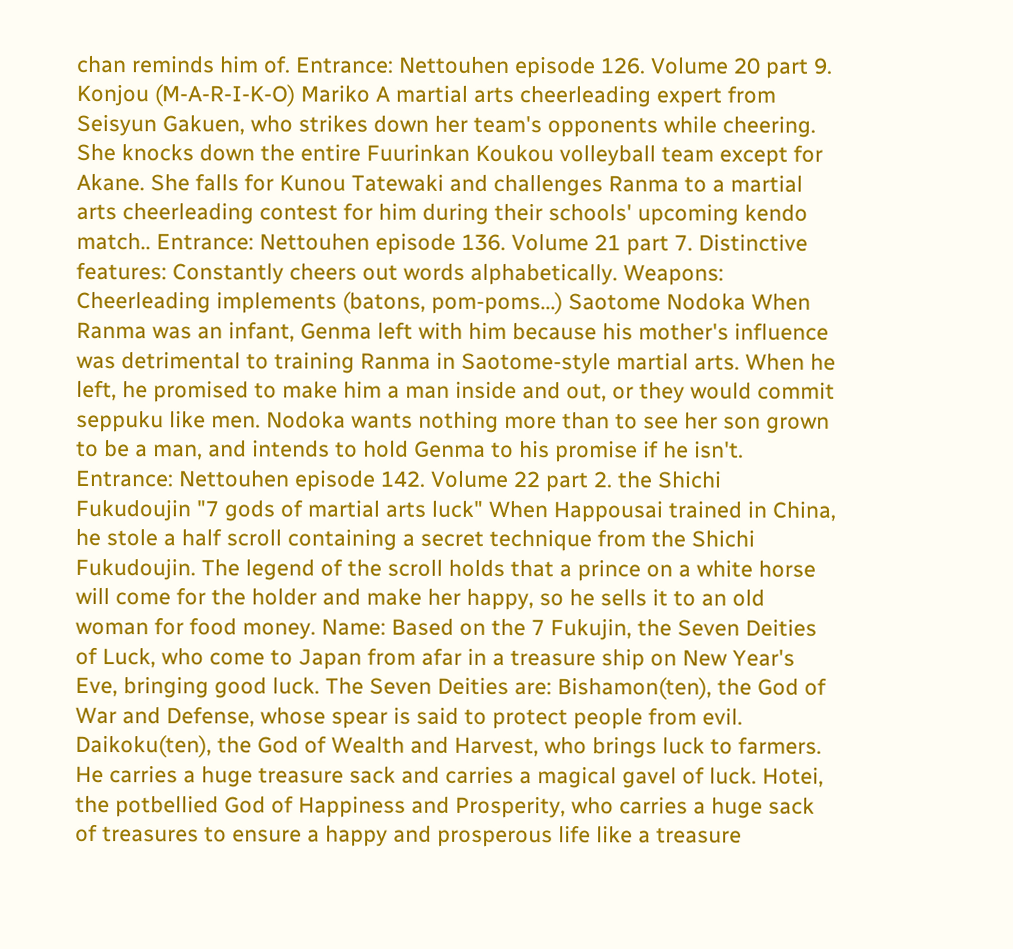chan reminds him of. Entrance: Nettouhen episode 126. Volume 20 part 9. Konjou (M-A-R-I-K-O) Mariko A martial arts cheerleading expert from Seisyun Gakuen, who strikes down her team's opponents while cheering. She knocks down the entire Fuurinkan Koukou volleyball team except for Akane. She falls for Kunou Tatewaki and challenges Ranma to a martial arts cheerleading contest for him during their schools' upcoming kendo match.. Entrance: Nettouhen episode 136. Volume 21 part 7. Distinctive features: Constantly cheers out words alphabetically. Weapons: Cheerleading implements (batons, pom-poms...) Saotome Nodoka When Ranma was an infant, Genma left with him because his mother's influence was detrimental to training Ranma in Saotome-style martial arts. When he left, he promised to make him a man inside and out, or they would commit seppuku like men. Nodoka wants nothing more than to see her son grown to be a man, and intends to hold Genma to his promise if he isn't. Entrance: Nettouhen episode 142. Volume 22 part 2. the Shichi Fukudoujin "7 gods of martial arts luck" When Happousai trained in China, he stole a half scroll containing a secret technique from the Shichi Fukudoujin. The legend of the scroll holds that a prince on a white horse will come for the holder and make her happy, so he sells it to an old woman for food money. Name: Based on the 7 Fukujin, the Seven Deities of Luck, who come to Japan from afar in a treasure ship on New Year's Eve, bringing good luck. The Seven Deities are: Bishamon(ten), the God of War and Defense, whose spear is said to protect people from evil. Daikoku(ten), the God of Wealth and Harvest, who brings luck to farmers. He carries a huge treasure sack and carries a magical gavel of luck. Hotei, the potbellied God of Happiness and Prosperity, who carries a huge sack of treasures to ensure a happy and prosperous life like a treasure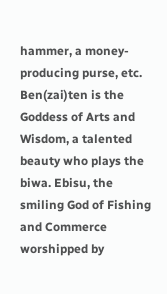hammer, a money-producing purse, etc. Ben(zai)ten is the Goddess of Arts and Wisdom, a talented beauty who plays the biwa. Ebisu, the smiling God of Fishing and Commerce worshipped by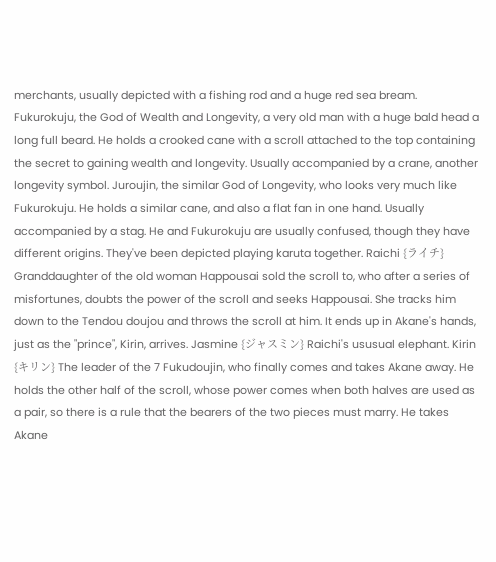merchants, usually depicted with a fishing rod and a huge red sea bream. Fukurokuju, the God of Wealth and Longevity, a very old man with a huge bald head a long full beard. He holds a crooked cane with a scroll attached to the top containing the secret to gaining wealth and longevity. Usually accompanied by a crane, another longevity symbol. Juroujin, the similar God of Longevity, who looks very much like Fukurokuju. He holds a similar cane, and also a flat fan in one hand. Usually accompanied by a stag. He and Fukurokuju are usually confused, though they have different origins. They've been depicted playing karuta together. Raichi {ライチ} Granddaughter of the old woman Happousai sold the scroll to, who after a series of misfortunes, doubts the power of the scroll and seeks Happousai. She tracks him down to the Tendou doujou and throws the scroll at him. It ends up in Akane's hands, just as the "prince", Kirin, arrives. Jasmine {ジャスミン} Raichi's ususual elephant. Kirin {キリン} The leader of the 7 Fukudoujin, who finally comes and takes Akane away. He holds the other half of the scroll, whose power comes when both halves are used as a pair, so there is a rule that the bearers of the two pieces must marry. He takes Akane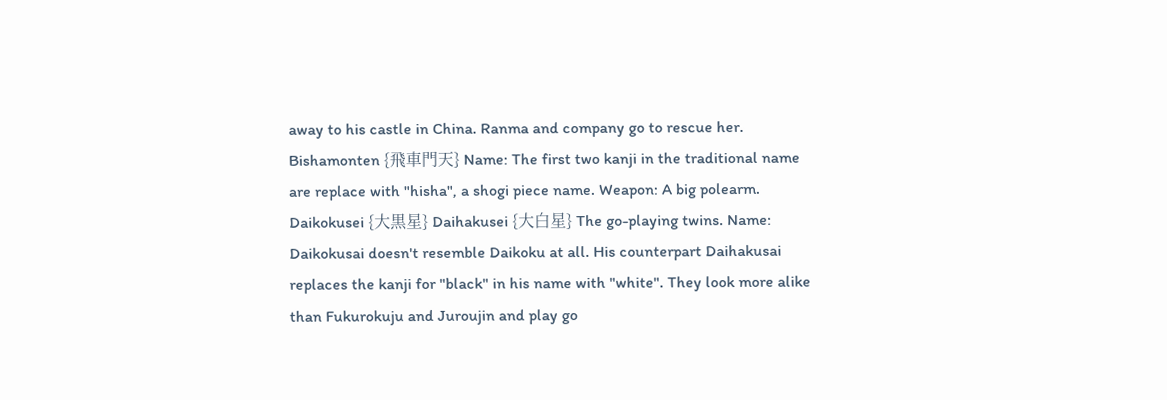away to his castle in China. Ranma and company go to rescue her. Bishamonten {飛車門天} Name: The first two kanji in the traditional name are replace with "hisha", a shogi piece name. Weapon: A big polearm. Daikokusei {大黒星} Daihakusei {大白星} The go-playing twins. Name: Daikokusai doesn't resemble Daikoku at all. His counterpart Daihakusai replaces the kanji for "black" in his name with "white". They look more alike than Fukurokuju and Juroujin and play go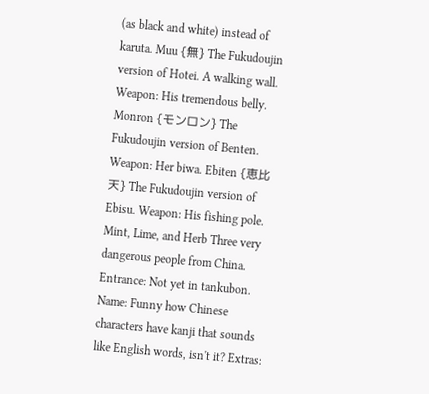(as black and white) instead of karuta. Muu {無} The Fukudoujin version of Hotei. A walking wall. Weapon: His tremendous belly. Monron {モンロン} The Fukudoujin version of Benten. Weapon: Her biwa. Ebiten {恵比天} The Fukudoujin version of Ebisu. Weapon: His fishing pole. Mint, Lime, and Herb Three very dangerous people from China. Entrance: Not yet in tankubon. Name: Funny how Chinese characters have kanji that sounds like English words, isn't it? Extras: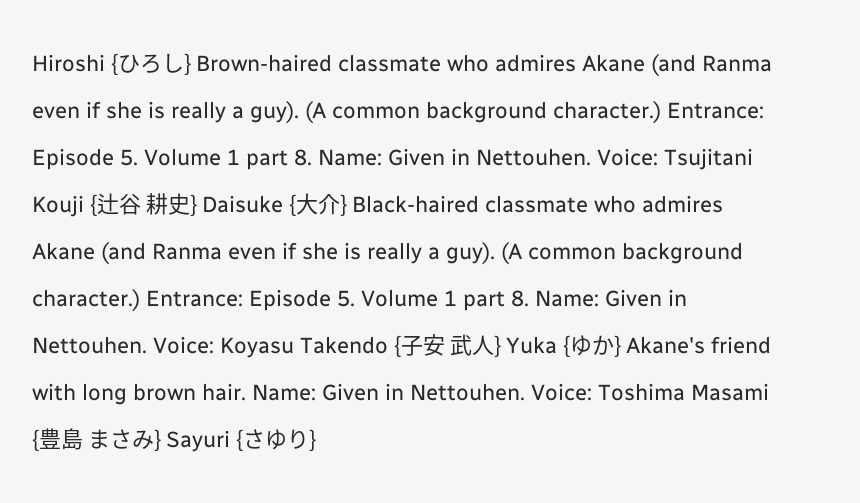Hiroshi {ひろし} Brown-haired classmate who admires Akane (and Ranma even if she is really a guy). (A common background character.) Entrance: Episode 5. Volume 1 part 8. Name: Given in Nettouhen. Voice: Tsujitani Kouji {辻谷 耕史} Daisuke {大介} Black-haired classmate who admires Akane (and Ranma even if she is really a guy). (A common background character.) Entrance: Episode 5. Volume 1 part 8. Name: Given in Nettouhen. Voice: Koyasu Takendo {子安 武人} Yuka {ゆか} Akane's friend with long brown hair. Name: Given in Nettouhen. Voice: Toshima Masami {豊島 まさみ} Sayuri {さゆり}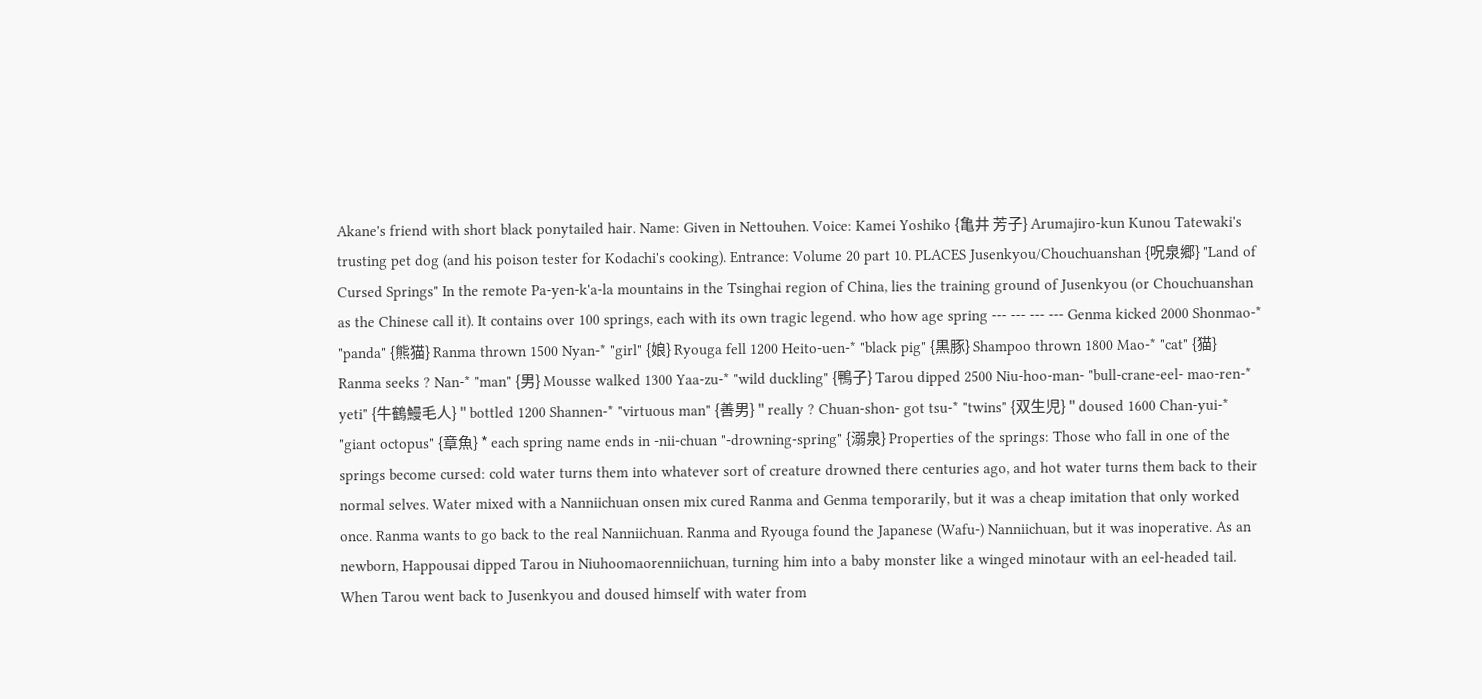Akane's friend with short black ponytailed hair. Name: Given in Nettouhen. Voice: Kamei Yoshiko {亀井 芳子} Arumajiro-kun Kunou Tatewaki's trusting pet dog (and his poison tester for Kodachi's cooking). Entrance: Volume 20 part 10. PLACES Jusenkyou/Chouchuanshan {呪泉郷} "Land of Cursed Springs" In the remote Pa-yen-k'a-la mountains in the Tsinghai region of China, lies the training ground of Jusenkyou (or Chouchuanshan as the Chinese call it). It contains over 100 springs, each with its own tragic legend. who how age spring --- --- --- --- Genma kicked 2000 Shonmao-* "panda" {熊猫} Ranma thrown 1500 Nyan-* "girl" {娘} Ryouga fell 1200 Heito-uen-* "black pig" {黒豚} Shampoo thrown 1800 Mao-* "cat" {猫} Ranma seeks ? Nan-* "man" {男} Mousse walked 1300 Yaa-zu-* "wild duckling" {鴨子} Tarou dipped 2500 Niu-hoo-man- "bull-crane-eel- mao-ren-* yeti" {牛鶴鰻毛人} " bottled 1200 Shannen-* "virtuous man" {善男} " really ? Chuan-shon- got tsu-* "twins" {双生児} " doused 1600 Chan-yui-* "giant octopus" {章魚} * each spring name ends in -nii-chuan "-drowning-spring" {溺泉} Properties of the springs: Those who fall in one of the springs become cursed: cold water turns them into whatever sort of creature drowned there centuries ago, and hot water turns them back to their normal selves. Water mixed with a Nanniichuan onsen mix cured Ranma and Genma temporarily, but it was a cheap imitation that only worked once. Ranma wants to go back to the real Nanniichuan. Ranma and Ryouga found the Japanese (Wafu-) Nanniichuan, but it was inoperative. As an newborn, Happousai dipped Tarou in Niuhoomaorenniichuan, turning him into a baby monster like a winged minotaur with an eel-headed tail. When Tarou went back to Jusenkyou and doused himself with water from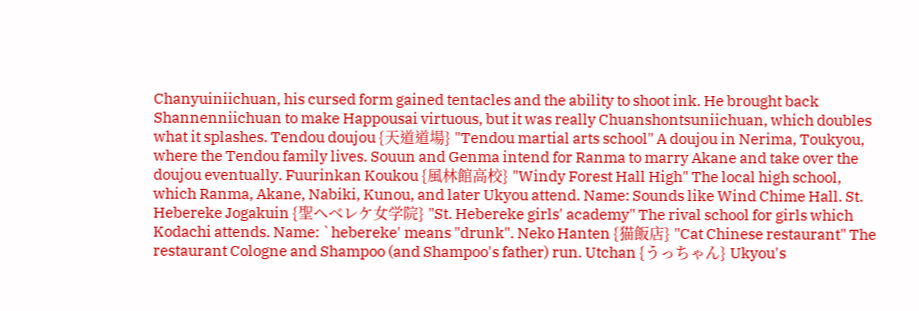Chanyuiniichuan, his cursed form gained tentacles and the ability to shoot ink. He brought back Shannenniichuan to make Happousai virtuous, but it was really Chuanshontsuniichuan, which doubles what it splashes. Tendou doujou {天道道場} "Tendou martial arts school" A doujou in Nerima, Toukyou, where the Tendou family lives. Souun and Genma intend for Ranma to marry Akane and take over the doujou eventually. Fuurinkan Koukou {風林館高校} "Windy Forest Hall High" The local high school, which Ranma, Akane, Nabiki, Kunou, and later Ukyou attend. Name: Sounds like Wind Chime Hall. St. Hebereke Jogakuin {聖ヘベレケ女学院} "St. Hebereke girls' academy" The rival school for girls which Kodachi attends. Name: `hebereke' means "drunk". Neko Hanten {猫飯店} "Cat Chinese restaurant" The restaurant Cologne and Shampoo (and Shampoo's father) run. Utchan {うっちゃん} Ukyou's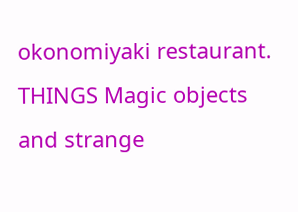okonomiyaki restaurant. THINGS Magic objects and strange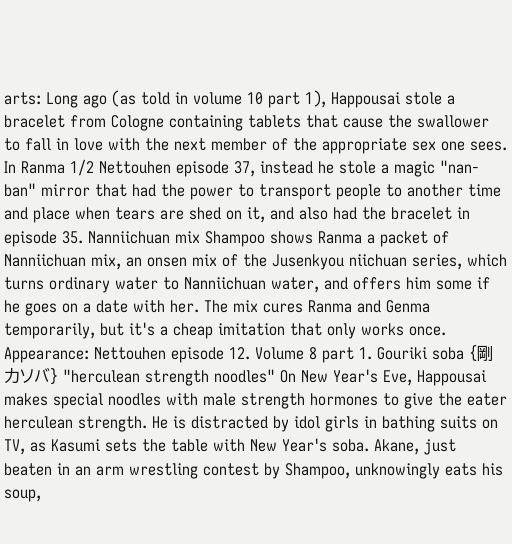arts: Long ago (as told in volume 10 part 1), Happousai stole a bracelet from Cologne containing tablets that cause the swallower to fall in love with the next member of the appropriate sex one sees. In Ranma 1/2 Nettouhen episode 37, instead he stole a magic "nan-ban" mirror that had the power to transport people to another time and place when tears are shed on it, and also had the bracelet in episode 35. Nanniichuan mix Shampoo shows Ranma a packet of Nanniichuan mix, an onsen mix of the Jusenkyou niichuan series, which turns ordinary water to Nanniichuan water, and offers him some if he goes on a date with her. The mix cures Ranma and Genma temporarily, but it's a cheap imitation that only works once. Appearance: Nettouhen episode 12. Volume 8 part 1. Gouriki soba {剛力ソバ} "herculean strength noodles" On New Year's Eve, Happousai makes special noodles with male strength hormones to give the eater herculean strength. He is distracted by idol girls in bathing suits on TV, as Kasumi sets the table with New Year's soba. Akane, just beaten in an arm wrestling contest by Shampoo, unknowingly eats his soup,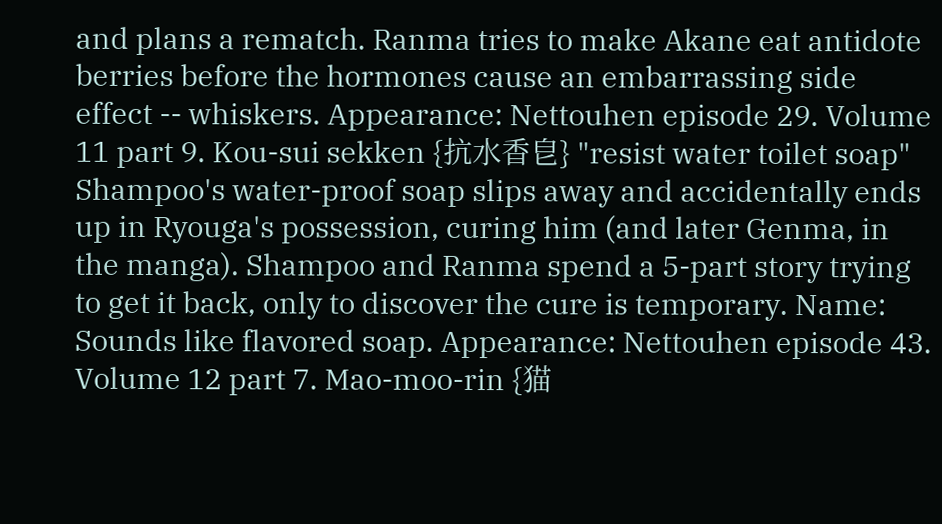and plans a rematch. Ranma tries to make Akane eat antidote berries before the hormones cause an embarrassing side effect -- whiskers. Appearance: Nettouhen episode 29. Volume 11 part 9. Kou-sui sekken {抗水香皀} "resist water toilet soap" Shampoo's water-proof soap slips away and accidentally ends up in Ryouga's possession, curing him (and later Genma, in the manga). Shampoo and Ranma spend a 5-part story trying to get it back, only to discover the cure is temporary. Name: Sounds like flavored soap. Appearance: Nettouhen episode 43. Volume 12 part 7. Mao-moo-rin {猫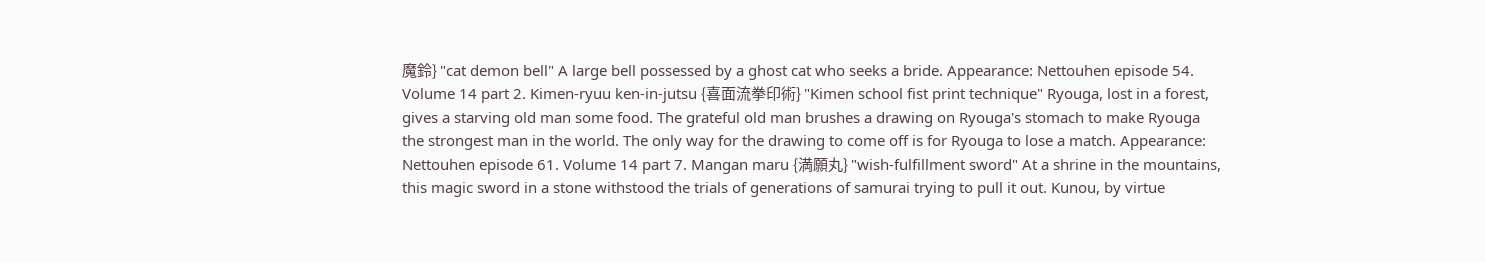魔鈴} "cat demon bell" A large bell possessed by a ghost cat who seeks a bride. Appearance: Nettouhen episode 54. Volume 14 part 2. Kimen-ryuu ken-in-jutsu {喜面流拳印術} "Kimen school fist print technique" Ryouga, lost in a forest, gives a starving old man some food. The grateful old man brushes a drawing on Ryouga's stomach to make Ryouga the strongest man in the world. The only way for the drawing to come off is for Ryouga to lose a match. Appearance: Nettouhen episode 61. Volume 14 part 7. Mangan maru {満願丸} "wish-fulfillment sword" At a shrine in the mountains, this magic sword in a stone withstood the trials of generations of samurai trying to pull it out. Kunou, by virtue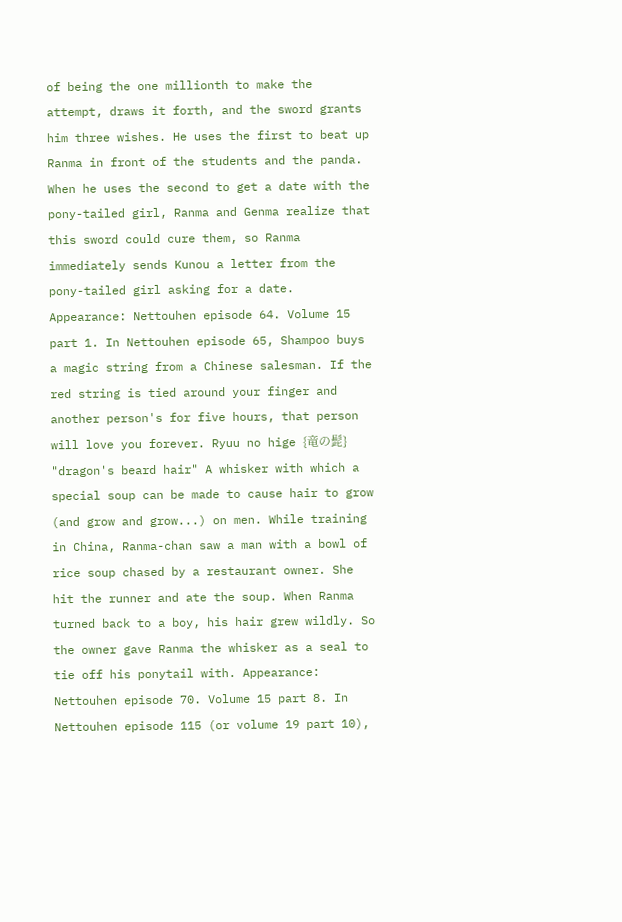of being the one millionth to make the attempt, draws it forth, and the sword grants him three wishes. He uses the first to beat up Ranma in front of the students and the panda. When he uses the second to get a date with the pony-tailed girl, Ranma and Genma realize that this sword could cure them, so Ranma immediately sends Kunou a letter from the pony-tailed girl asking for a date. Appearance: Nettouhen episode 64. Volume 15 part 1. In Nettouhen episode 65, Shampoo buys a magic string from a Chinese salesman. If the red string is tied around your finger and another person's for five hours, that person will love you forever. Ryuu no hige {竜の髭} "dragon's beard hair" A whisker with which a special soup can be made to cause hair to grow (and grow and grow...) on men. While training in China, Ranma-chan saw a man with a bowl of rice soup chased by a restaurant owner. She hit the runner and ate the soup. When Ranma turned back to a boy, his hair grew wildly. So the owner gave Ranma the whisker as a seal to tie off his ponytail with. Appearance: Nettouhen episode 70. Volume 15 part 8. In Nettouhen episode 115 (or volume 19 part 10),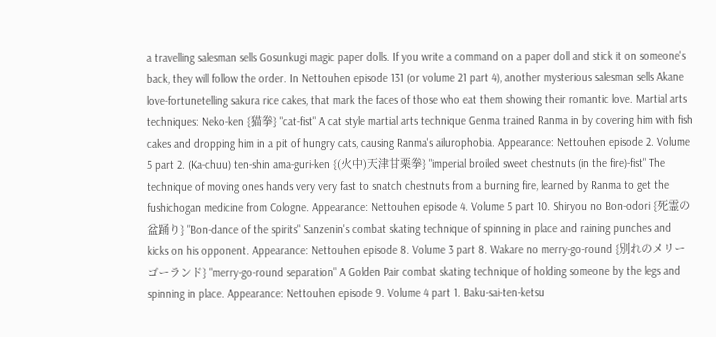a travelling salesman sells Gosunkugi magic paper dolls. If you write a command on a paper doll and stick it on someone's back, they will follow the order. In Nettouhen episode 131 (or volume 21 part 4), another mysterious salesman sells Akane love-fortunetelling sakura rice cakes, that mark the faces of those who eat them showing their romantic love. Martial arts techniques: Neko-ken {猫拳} "cat-fist" A cat style martial arts technique Genma trained Ranma in by covering him with fish cakes and dropping him in a pit of hungry cats, causing Ranma's ailurophobia. Appearance: Nettouhen episode 2. Volume 5 part 2. (Ka-chuu) ten-shin ama-guri-ken {(火中)天津甘栗拳} "imperial broiled sweet chestnuts (in the fire)-fist" The technique of moving ones hands very very fast to snatch chestnuts from a burning fire, learned by Ranma to get the fushichogan medicine from Cologne. Appearance: Nettouhen episode 4. Volume 5 part 10. Shiryou no Bon-odori {死霊の盆踊り} "Bon-dance of the spirits" Sanzenin's combat skating technique of spinning in place and raining punches and kicks on his opponent. Appearance: Nettouhen episode 8. Volume 3 part 8. Wakare no merry-go-round {別れのメリーゴーランド} "merry-go-round separation" A Golden Pair combat skating technique of holding someone by the legs and spinning in place. Appearance: Nettouhen episode 9. Volume 4 part 1. Baku-sai-ten-ketsu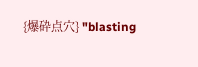{爆砕点穴} "blasting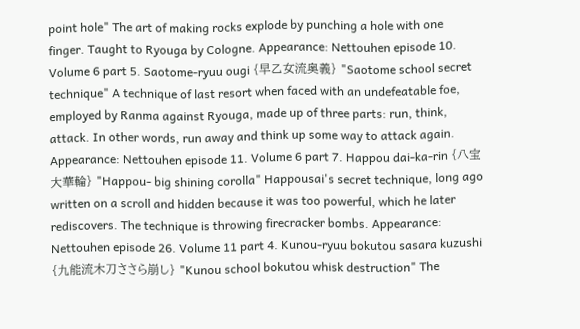point hole" The art of making rocks explode by punching a hole with one finger. Taught to Ryouga by Cologne. Appearance: Nettouhen episode 10. Volume 6 part 5. Saotome-ryuu ougi {早乙女流奥義} "Saotome school secret technique" A technique of last resort when faced with an undefeatable foe, employed by Ranma against Ryouga, made up of three parts: run, think, attack. In other words, run away and think up some way to attack again. Appearance: Nettouhen episode 11. Volume 6 part 7. Happou dai-ka-rin {八宝大華輪} "Happou- big shining corolla" Happousai's secret technique, long ago written on a scroll and hidden because it was too powerful, which he later rediscovers. The technique is throwing firecracker bombs. Appearance: Nettouhen episode 26. Volume 11 part 4. Kunou-ryuu bokutou sasara kuzushi {九能流木刀ささら崩し} "Kunou school bokutou whisk destruction" The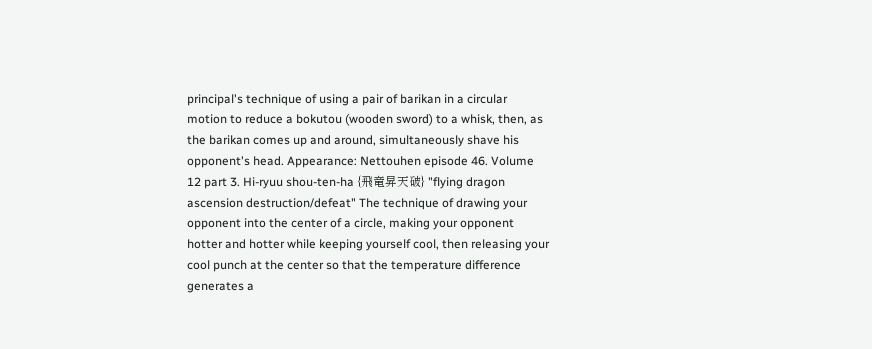principal's technique of using a pair of barikan in a circular motion to reduce a bokutou (wooden sword) to a whisk, then, as the barikan comes up and around, simultaneously shave his opponent's head. Appearance: Nettouhen episode 46. Volume 12 part 3. Hi-ryuu shou-ten-ha {飛竜昇天破} "flying dragon ascension destruction/defeat" The technique of drawing your opponent into the center of a circle, making your opponent hotter and hotter while keeping yourself cool, then releasing your cool punch at the center so that the temperature difference generates a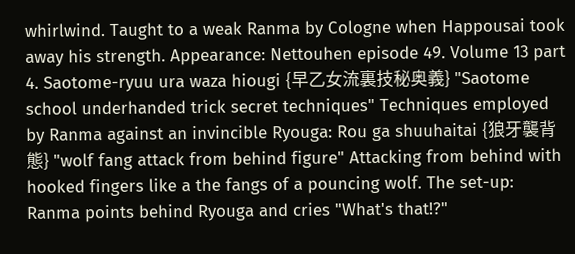whirlwind. Taught to a weak Ranma by Cologne when Happousai took away his strength. Appearance: Nettouhen episode 49. Volume 13 part 4. Saotome-ryuu ura waza hiougi {早乙女流裏技秘奥義} "Saotome school underhanded trick secret techniques" Techniques employed by Ranma against an invincible Ryouga: Rou ga shuuhaitai {狼牙襲背態} "wolf fang attack from behind figure" Attacking from behind with hooked fingers like a the fangs of a pouncing wolf. The set-up: Ranma points behind Ryouga and cries "What's that!?"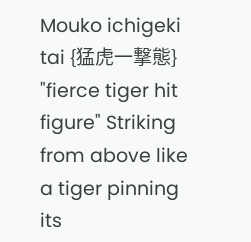Mouko ichigeki tai {猛虎一撃態} "fierce tiger hit figure" Striking from above like a tiger pinning its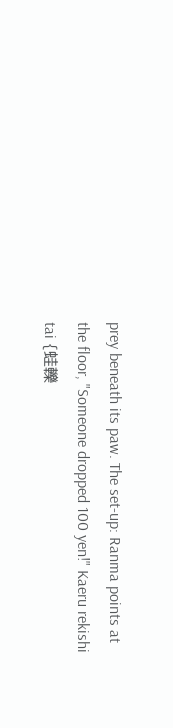prey beneath its paw. The set-up: Ranma points at the floor, "Someone dropped 100 yen!" Kaeru rekishi tai {蛙轢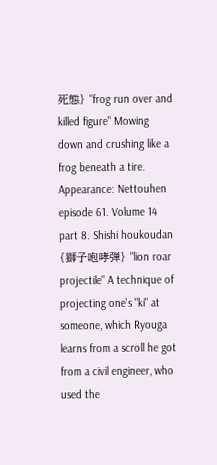死態} "frog run over and killed figure" Mowing down and crushing like a frog beneath a tire. Appearance: Nettouhen episode 61. Volume 14 part 8. Shishi houkoudan {獅子咆哮弾} "lion roar projectile" A technique of projecting one's "ki" at someone, which Ryouga learns from a scroll he got from a civil engineer, who used the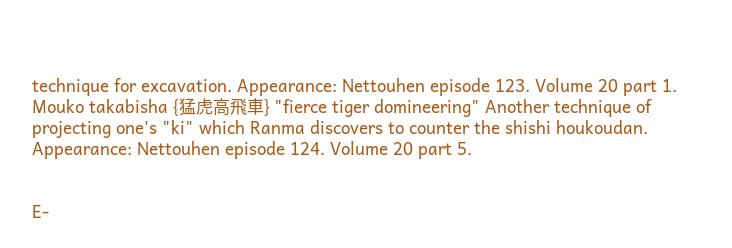technique for excavation. Appearance: Nettouhen episode 123. Volume 20 part 1. Mouko takabisha {猛虎高飛車} "fierce tiger domineering" Another technique of projecting one's "ki" which Ranma discovers to counter the shishi houkoudan. Appearance: Nettouhen episode 124. Volume 20 part 5.


E-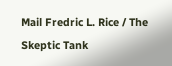Mail Fredric L. Rice / The Skeptic Tank